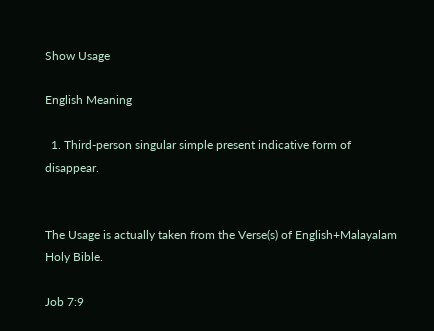Show Usage

English Meaning

  1. Third-person singular simple present indicative form of disappear.


The Usage is actually taken from the Verse(s) of English+Malayalam Holy Bible.

Job 7:9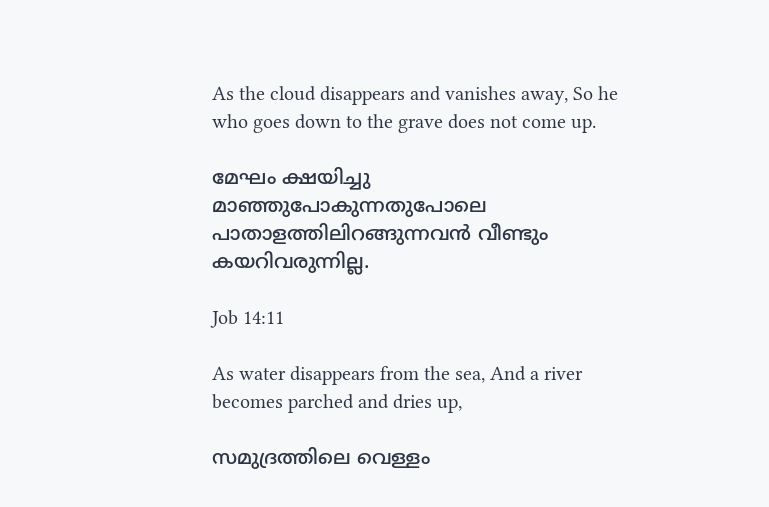As the cloud disappears and vanishes away, So he who goes down to the grave does not come up.

മേഘം ക്ഷയിച്ചു മാഞ്ഞുപോകുന്നതുപോലെ പാതാളത്തിലിറങ്ങുന്നവൻ വീണ്ടും കയറിവരുന്നില്ല.

Job 14:11

As water disappears from the sea, And a river becomes parched and dries up,

സമുദ്രത്തിലെ വെള്ളം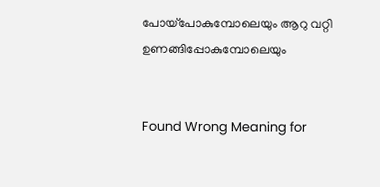പോയ്പോകുമ്പോലെയും ആറു വറ്റി ഉണങ്ങിപ്പോകുമ്പോലെയും


Found Wrong Meaning for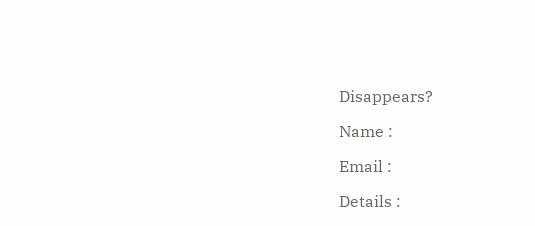Disappears?

Name :

Email :

Details :